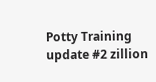Potty Training update #2 zillion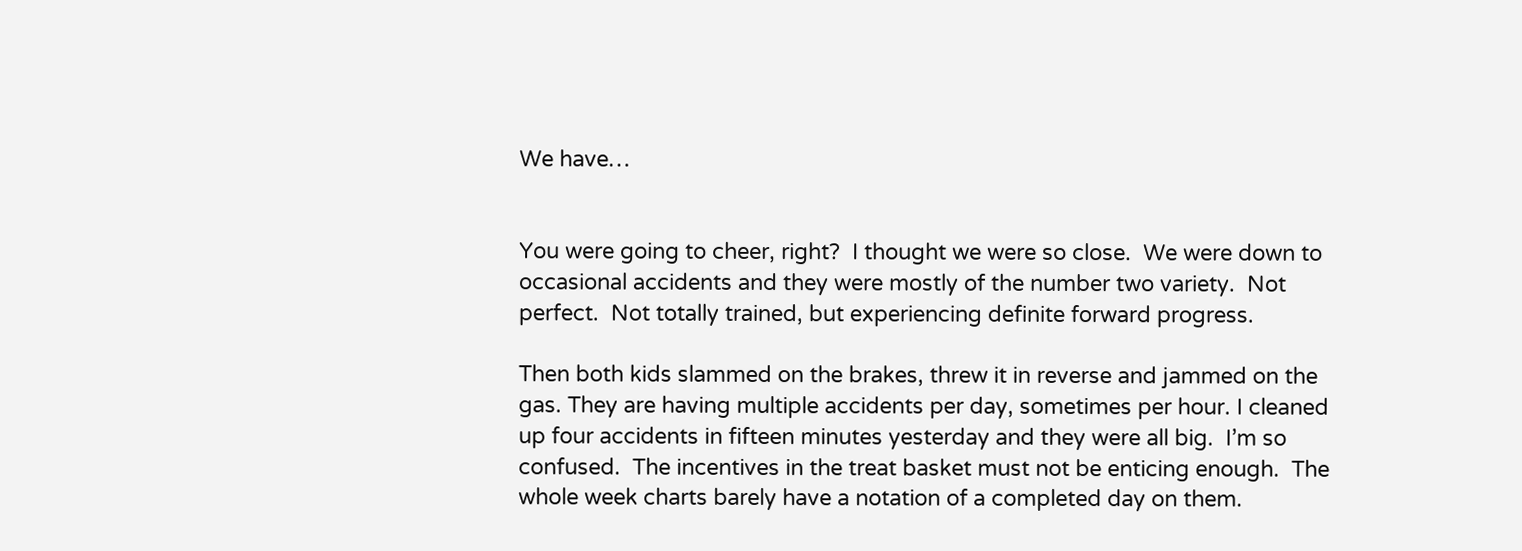We have…


You were going to cheer, right?  I thought we were so close.  We were down to occasional accidents and they were mostly of the number two variety.  Not perfect.  Not totally trained, but experiencing definite forward progress.

Then both kids slammed on the brakes, threw it in reverse and jammed on the gas. They are having multiple accidents per day, sometimes per hour. I cleaned up four accidents in fifteen minutes yesterday and they were all big.  I’m so confused.  The incentives in the treat basket must not be enticing enough.  The whole week charts barely have a notation of a completed day on them.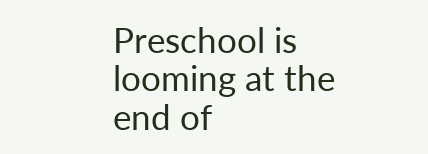Preschool is looming at the end of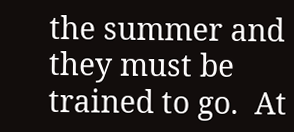the summer and they must be trained to go.  At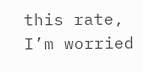this rate, I’m worried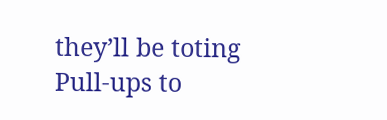they’ll be toting Pull-ups to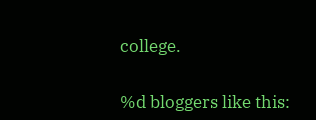college.


%d bloggers like this: